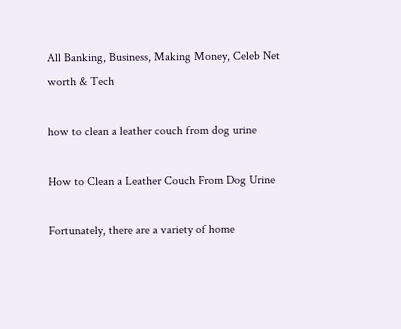All Banking, Business, Making Money, Celeb Net worth & Tech

how to clean a leather couch from dog urine

How to Clean a Leather Couch From Dog Urine

Fortunately, there are a variety of home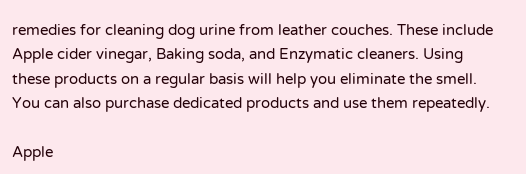remedies for cleaning dog urine from leather couches. These include Apple cider vinegar, Baking soda, and Enzymatic cleaners. Using these products on a regular basis will help you eliminate the smell. You can also purchase dedicated products and use them repeatedly.

Apple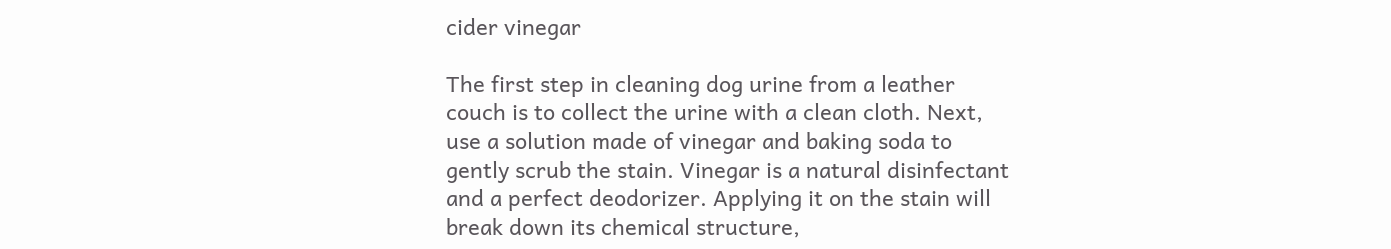cider vinegar

The first step in cleaning dog urine from a leather couch is to collect the urine with a clean cloth. Next, use a solution made of vinegar and baking soda to gently scrub the stain. Vinegar is a natural disinfectant and a perfect deodorizer. Applying it on the stain will break down its chemical structure,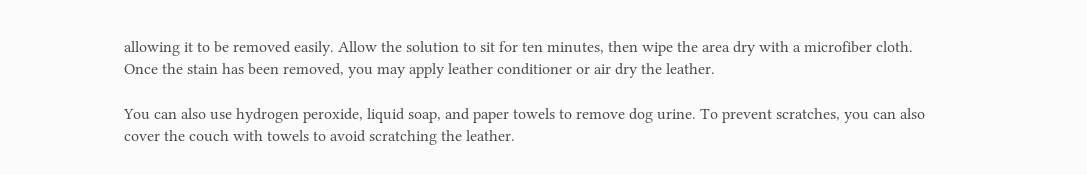allowing it to be removed easily. Allow the solution to sit for ten minutes, then wipe the area dry with a microfiber cloth. Once the stain has been removed, you may apply leather conditioner or air dry the leather.

You can also use hydrogen peroxide, liquid soap, and paper towels to remove dog urine. To prevent scratches, you can also cover the couch with towels to avoid scratching the leather.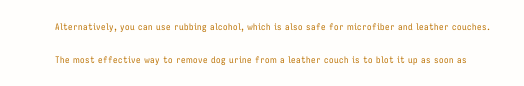Alternatively, you can use rubbing alcohol, which is also safe for microfiber and leather couches.


The most effective way to remove dog urine from a leather couch is to blot it up as soon as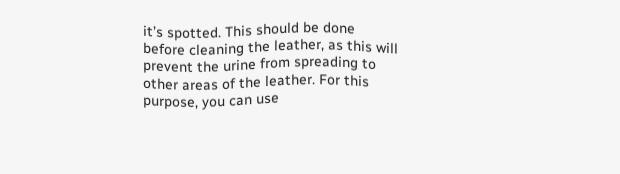it’s spotted. This should be done before cleaning the leather, as this will prevent the urine from spreading to other areas of the leather. For this purpose, you can use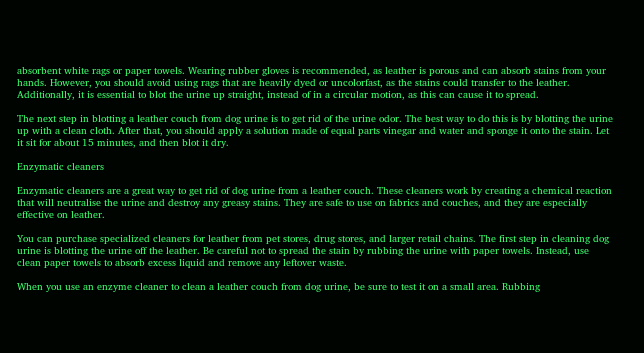absorbent white rags or paper towels. Wearing rubber gloves is recommended, as leather is porous and can absorb stains from your hands. However, you should avoid using rags that are heavily dyed or uncolorfast, as the stains could transfer to the leather. Additionally, it is essential to blot the urine up straight, instead of in a circular motion, as this can cause it to spread.

The next step in blotting a leather couch from dog urine is to get rid of the urine odor. The best way to do this is by blotting the urine up with a clean cloth. After that, you should apply a solution made of equal parts vinegar and water and sponge it onto the stain. Let it sit for about 15 minutes, and then blot it dry.

Enzymatic cleaners

Enzymatic cleaners are a great way to get rid of dog urine from a leather couch. These cleaners work by creating a chemical reaction that will neutralise the urine and destroy any greasy stains. They are safe to use on fabrics and couches, and they are especially effective on leather.

You can purchase specialized cleaners for leather from pet stores, drug stores, and larger retail chains. The first step in cleaning dog urine is blotting the urine off the leather. Be careful not to spread the stain by rubbing the urine with paper towels. Instead, use clean paper towels to absorb excess liquid and remove any leftover waste.

When you use an enzyme cleaner to clean a leather couch from dog urine, be sure to test it on a small area. Rubbing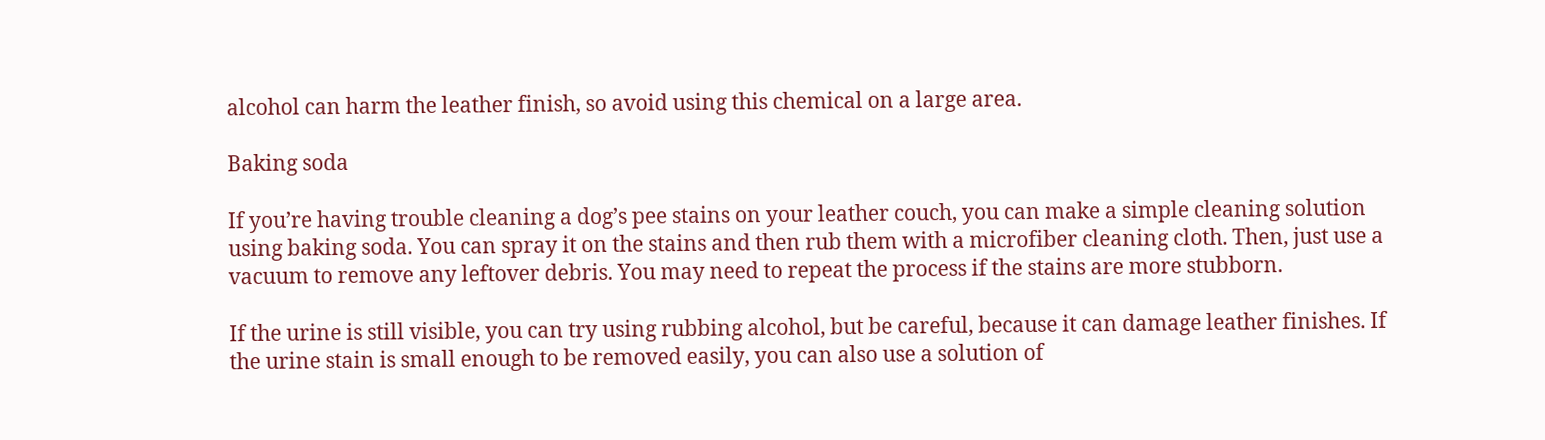alcohol can harm the leather finish, so avoid using this chemical on a large area.

Baking soda

If you’re having trouble cleaning a dog’s pee stains on your leather couch, you can make a simple cleaning solution using baking soda. You can spray it on the stains and then rub them with a microfiber cleaning cloth. Then, just use a vacuum to remove any leftover debris. You may need to repeat the process if the stains are more stubborn.

If the urine is still visible, you can try using rubbing alcohol, but be careful, because it can damage leather finishes. If the urine stain is small enough to be removed easily, you can also use a solution of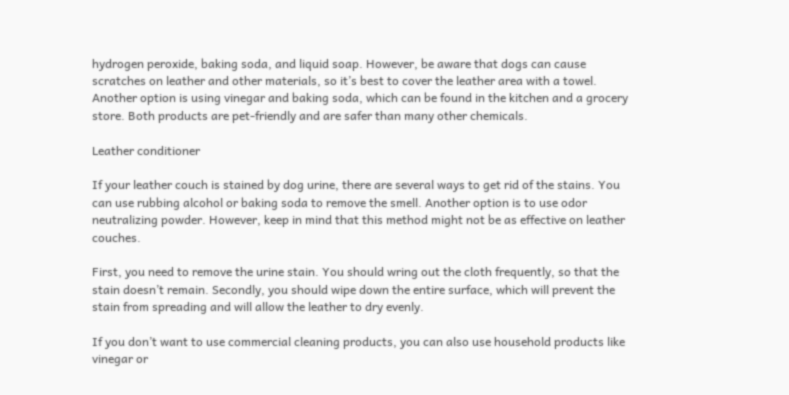hydrogen peroxide, baking soda, and liquid soap. However, be aware that dogs can cause scratches on leather and other materials, so it’s best to cover the leather area with a towel. Another option is using vinegar and baking soda, which can be found in the kitchen and a grocery store. Both products are pet-friendly and are safer than many other chemicals.

Leather conditioner

If your leather couch is stained by dog urine, there are several ways to get rid of the stains. You can use rubbing alcohol or baking soda to remove the smell. Another option is to use odor neutralizing powder. However, keep in mind that this method might not be as effective on leather couches.

First, you need to remove the urine stain. You should wring out the cloth frequently, so that the stain doesn’t remain. Secondly, you should wipe down the entire surface, which will prevent the stain from spreading and will allow the leather to dry evenly.

If you don’t want to use commercial cleaning products, you can also use household products like vinegar or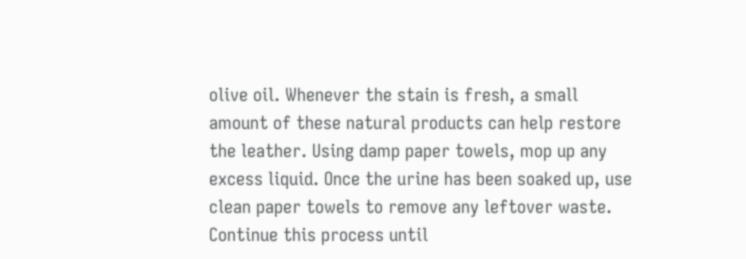olive oil. Whenever the stain is fresh, a small amount of these natural products can help restore the leather. Using damp paper towels, mop up any excess liquid. Once the urine has been soaked up, use clean paper towels to remove any leftover waste. Continue this process until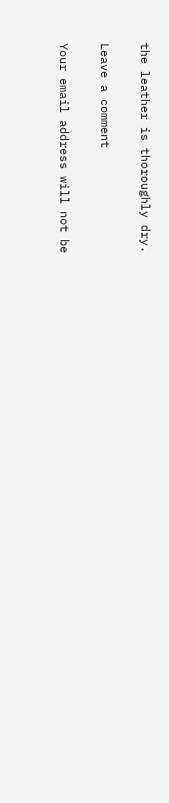the leather is thoroughly dry.

Leave a comment

Your email address will not be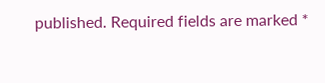published. Required fields are marked *